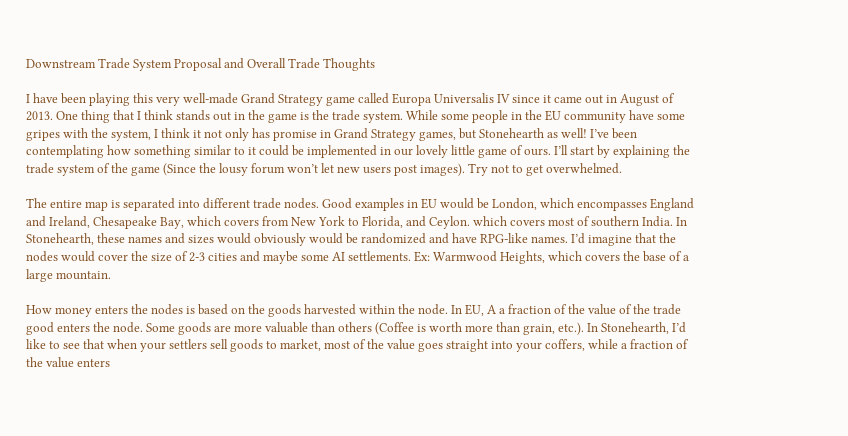Downstream Trade System Proposal and Overall Trade Thoughts

I have been playing this very well-made Grand Strategy game called Europa Universalis IV since it came out in August of 2013. One thing that I think stands out in the game is the trade system. While some people in the EU community have some gripes with the system, I think it not only has promise in Grand Strategy games, but Stonehearth as well! I’ve been contemplating how something similar to it could be implemented in our lovely little game of ours. I’ll start by explaining the trade system of the game (Since the lousy forum won’t let new users post images). Try not to get overwhelmed.

The entire map is separated into different trade nodes. Good examples in EU would be London, which encompasses England and Ireland, Chesapeake Bay, which covers from New York to Florida, and Ceylon. which covers most of southern India. In Stonehearth, these names and sizes would obviously would be randomized and have RPG-like names. I’d imagine that the nodes would cover the size of 2-3 cities and maybe some AI settlements. Ex: Warmwood Heights, which covers the base of a large mountain.

How money enters the nodes is based on the goods harvested within the node. In EU, A a fraction of the value of the trade good enters the node. Some goods are more valuable than others (Coffee is worth more than grain, etc.). In Stonehearth, I’d like to see that when your settlers sell goods to market, most of the value goes straight into your coffers, while a fraction of the value enters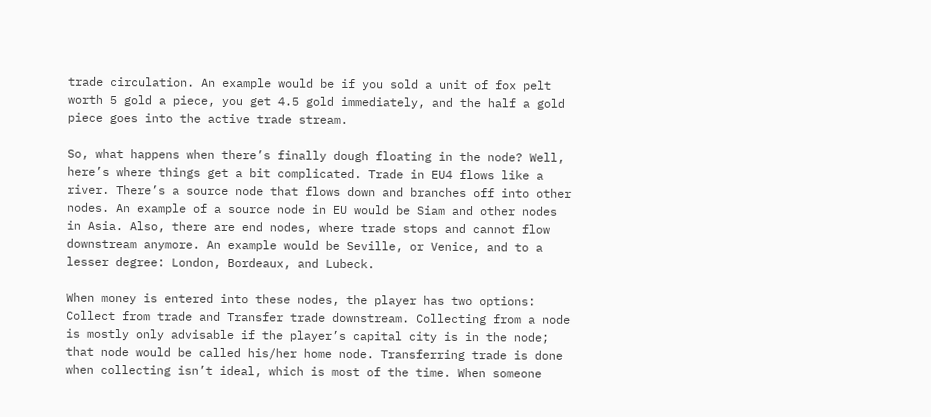trade circulation. An example would be if you sold a unit of fox pelt worth 5 gold a piece, you get 4.5 gold immediately, and the half a gold piece goes into the active trade stream.

So, what happens when there’s finally dough floating in the node? Well, here’s where things get a bit complicated. Trade in EU4 flows like a river. There’s a source node that flows down and branches off into other nodes. An example of a source node in EU would be Siam and other nodes in Asia. Also, there are end nodes, where trade stops and cannot flow downstream anymore. An example would be Seville, or Venice, and to a lesser degree: London, Bordeaux, and Lubeck.

When money is entered into these nodes, the player has two options: Collect from trade and Transfer trade downstream. Collecting from a node is mostly only advisable if the player’s capital city is in the node; that node would be called his/her home node. Transferring trade is done when collecting isn’t ideal, which is most of the time. When someone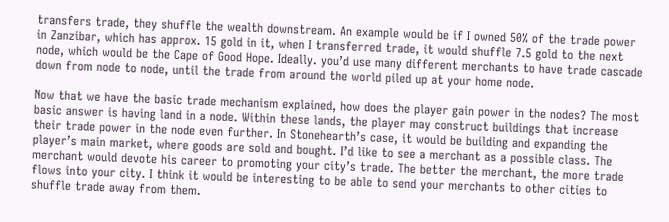transfers trade, they shuffle the wealth downstream. An example would be if I owned 50% of the trade power in Zanzibar, which has approx. 15 gold in it, when I transferred trade, it would shuffle 7.5 gold to the next node, which would be the Cape of Good Hope. Ideally. you’d use many different merchants to have trade cascade down from node to node, until the trade from around the world piled up at your home node.

Now that we have the basic trade mechanism explained, how does the player gain power in the nodes? The most basic answer is having land in a node. Within these lands, the player may construct buildings that increase their trade power in the node even further. In Stonehearth’s case, it would be building and expanding the player’s main market, where goods are sold and bought. I’d like to see a merchant as a possible class. The merchant would devote his career to promoting your city’s trade. The better the merchant, the more trade flows into your city. I think it would be interesting to be able to send your merchants to other cities to shuffle trade away from them.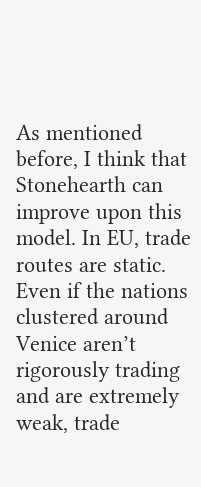As mentioned before, I think that Stonehearth can improve upon this model. In EU, trade routes are static. Even if the nations clustered around Venice aren’t rigorously trading and are extremely weak, trade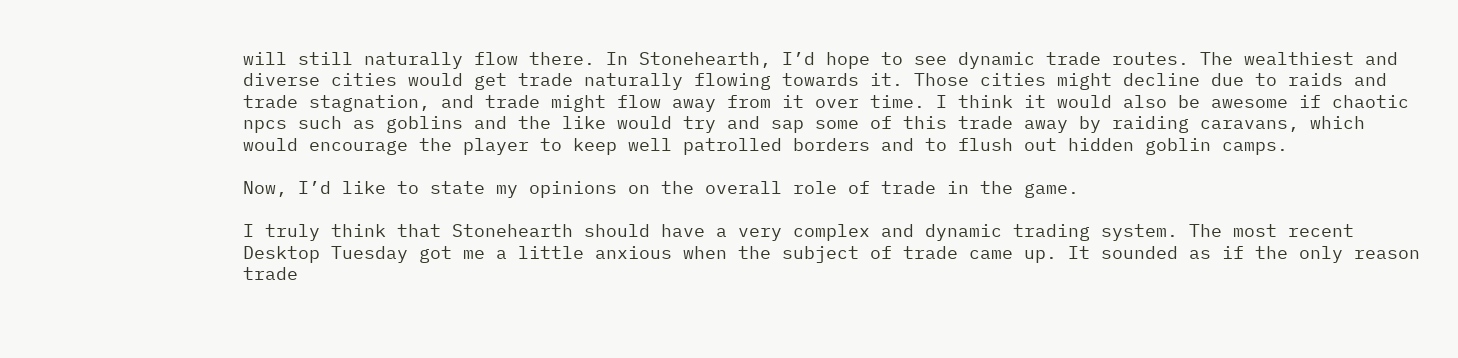will still naturally flow there. In Stonehearth, I’d hope to see dynamic trade routes. The wealthiest and diverse cities would get trade naturally flowing towards it. Those cities might decline due to raids and trade stagnation, and trade might flow away from it over time. I think it would also be awesome if chaotic npcs such as goblins and the like would try and sap some of this trade away by raiding caravans, which would encourage the player to keep well patrolled borders and to flush out hidden goblin camps.

Now, I’d like to state my opinions on the overall role of trade in the game.

I truly think that Stonehearth should have a very complex and dynamic trading system. The most recent Desktop Tuesday got me a little anxious when the subject of trade came up. It sounded as if the only reason trade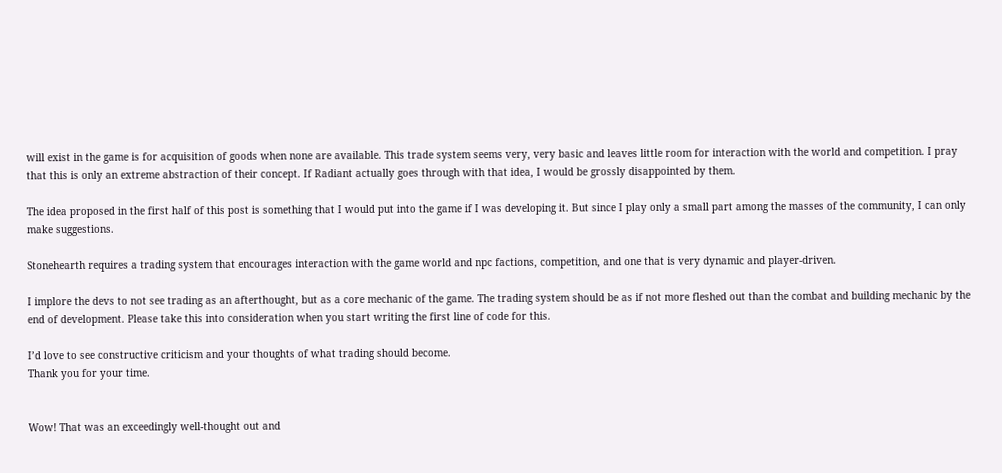will exist in the game is for acquisition of goods when none are available. This trade system seems very, very basic and leaves little room for interaction with the world and competition. I pray that this is only an extreme abstraction of their concept. If Radiant actually goes through with that idea, I would be grossly disappointed by them.

The idea proposed in the first half of this post is something that I would put into the game if I was developing it. But since I play only a small part among the masses of the community, I can only make suggestions.

Stonehearth requires a trading system that encourages interaction with the game world and npc factions, competition, and one that is very dynamic and player-driven.

I implore the devs to not see trading as an afterthought, but as a core mechanic of the game. The trading system should be as if not more fleshed out than the combat and building mechanic by the end of development. Please take this into consideration when you start writing the first line of code for this.

I’d love to see constructive criticism and your thoughts of what trading should become.
Thank you for your time.


Wow! That was an exceedingly well-thought out and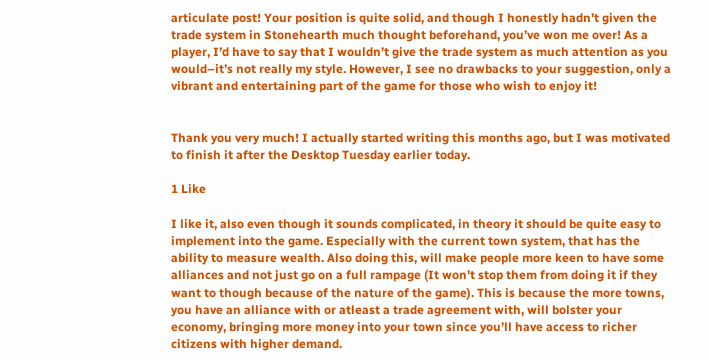articulate post! Your position is quite solid, and though I honestly hadn’t given the trade system in Stonehearth much thought beforehand, you’ve won me over! As a player, I’d have to say that I wouldn’t give the trade system as much attention as you would–it’s not really my style. However, I see no drawbacks to your suggestion, only a vibrant and entertaining part of the game for those who wish to enjoy it!


Thank you very much! I actually started writing this months ago, but I was motivated to finish it after the Desktop Tuesday earlier today.

1 Like

I like it, also even though it sounds complicated, in theory it should be quite easy to implement into the game. Especially with the current town system, that has the ability to measure wealth. Also doing this, will make people more keen to have some alliances and not just go on a full rampage (It won’t stop them from doing it if they want to though because of the nature of the game). This is because the more towns, you have an alliance with or atleast a trade agreement with, will bolster your economy, bringing more money into your town since you’ll have access to richer citizens with higher demand.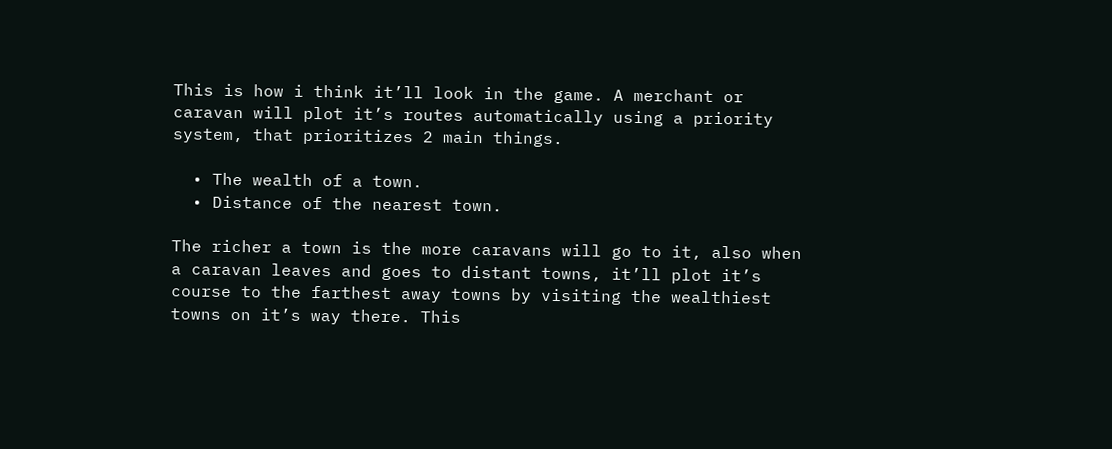This is how i think it’ll look in the game. A merchant or caravan will plot it’s routes automatically using a priority system, that prioritizes 2 main things.

  • The wealth of a town.
  • Distance of the nearest town.

The richer a town is the more caravans will go to it, also when a caravan leaves and goes to distant towns, it’ll plot it’s course to the farthest away towns by visiting the wealthiest towns on it’s way there. This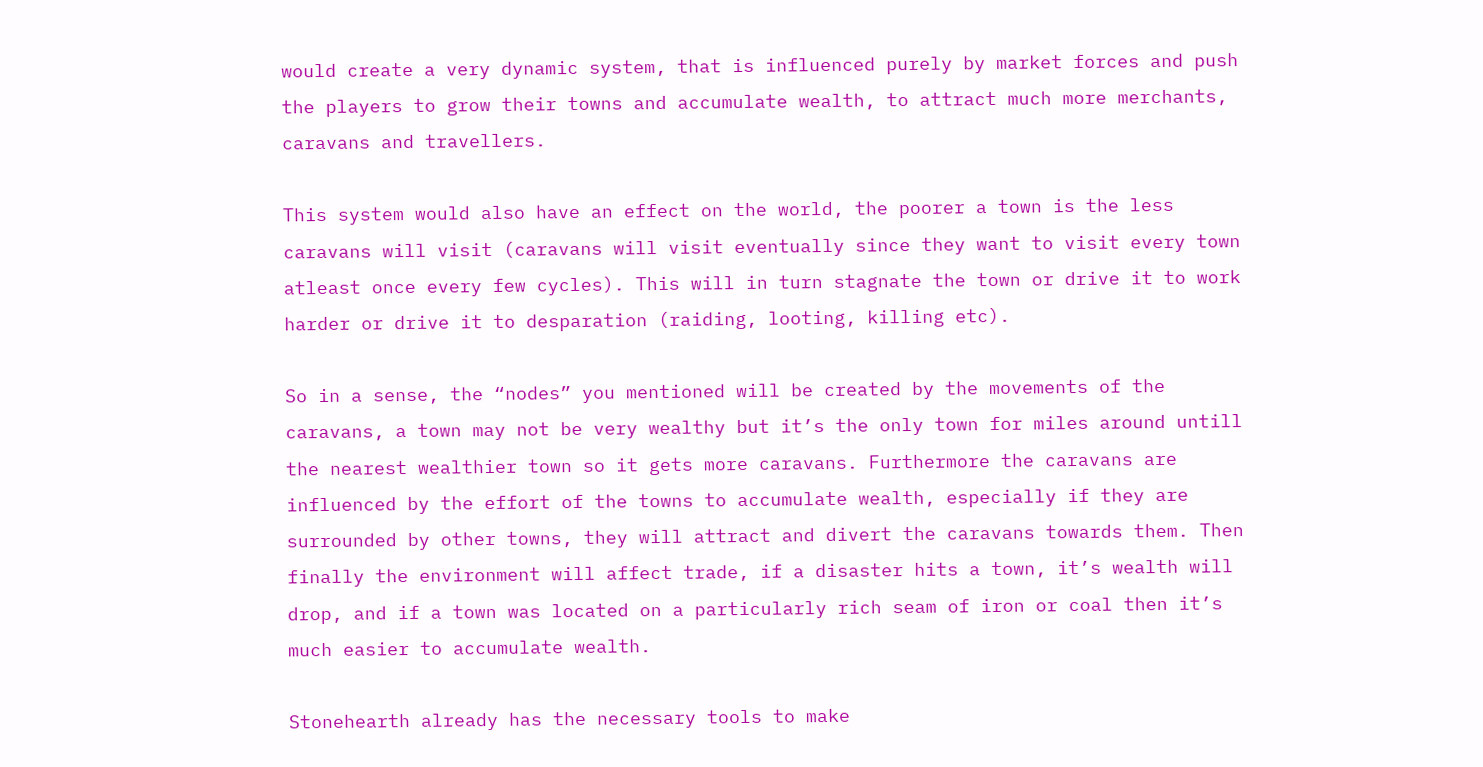would create a very dynamic system, that is influenced purely by market forces and push the players to grow their towns and accumulate wealth, to attract much more merchants, caravans and travellers.

This system would also have an effect on the world, the poorer a town is the less caravans will visit (caravans will visit eventually since they want to visit every town atleast once every few cycles). This will in turn stagnate the town or drive it to work harder or drive it to desparation (raiding, looting, killing etc).

So in a sense, the “nodes” you mentioned will be created by the movements of the caravans, a town may not be very wealthy but it’s the only town for miles around untill the nearest wealthier town so it gets more caravans. Furthermore the caravans are influenced by the effort of the towns to accumulate wealth, especially if they are surrounded by other towns, they will attract and divert the caravans towards them. Then finally the environment will affect trade, if a disaster hits a town, it’s wealth will drop, and if a town was located on a particularly rich seam of iron or coal then it’s much easier to accumulate wealth.

Stonehearth already has the necessary tools to make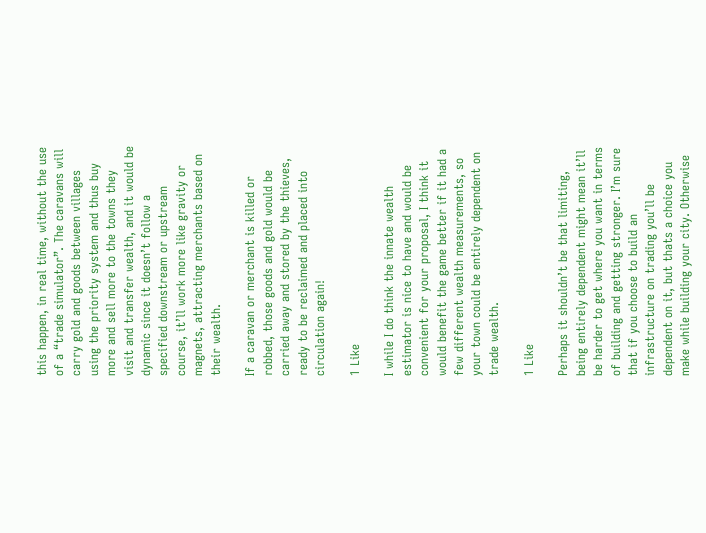this happen, in real time, without the use of a “trade simulator”. The caravans will carry gold and goods between villages using the priority system and thus buy more and sell more to the towns they visit and transfer wealth, and it would be dynamic since it doesn’t follow a specified downstream or upstream course, it’ll work more like gravity or magnets, attracting merchants based on their wealth.

If a caravan or merchant is killed or robbed, those goods and gold would be carried away and stored by the thieves, ready to be reclaimed and placed into circulation again!

1 Like

I while I do think the innate wealth estimator is nice to have and would be convenient for your proposal, I think it would benefit the game better if it had a few different wealth measurements, so your town could be entirely dependent on trade wealth.

1 Like

Perhaps it shouldn’t be that limiting, being entirely dependent might mean it’ll be harder to get where you want in terms of building and getting stronger. I’m sure that if you choose to build an infrastructure on trading you’ll be dependent on it, but thats a choice you make while building your city. Otherwise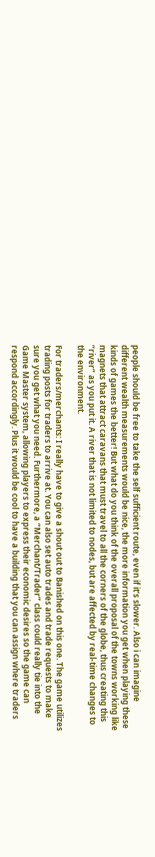people should be free to take the self sufficient route, even if it’s slower. Also i can imagine different wealth measurements would be nice, the more information you get when playing these kinds of games the better! But what do you think of the overall proposal of the towns working like magnets that attract caravans that must travel to all the corners of the globe, thus creating this “river” as you put it. A river that is not limited to nodes, but are affected by real-time changes to the environment.

For traders/merchants: I really have to give a shout out to Banished on this one. The game utilizes trading posts for traders to arrive at. You can also set auto trades and trade requests to make sure you get what you need. Furthermore, a “Merchant/Trader” class could really tie into the Game Master system, allowing players to express their economic desires so the game can respond accordingly. Plus it would be cool to have a building that you can assign where traders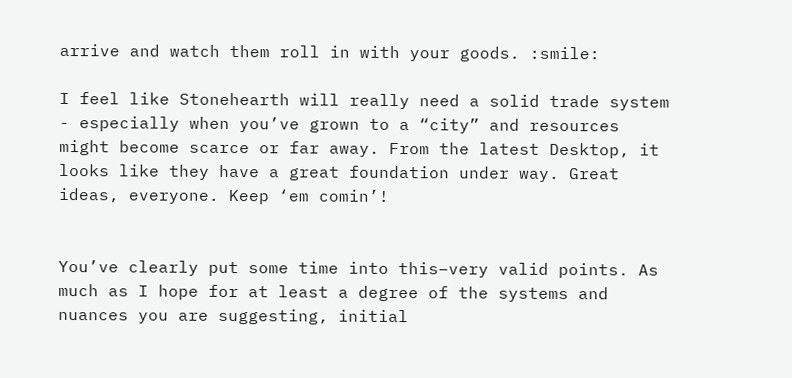arrive and watch them roll in with your goods. :smile:

I feel like Stonehearth will really need a solid trade system - especially when you’ve grown to a “city” and resources might become scarce or far away. From the latest Desktop, it looks like they have a great foundation under way. Great ideas, everyone. Keep ‘em comin’!


You’ve clearly put some time into this–very valid points. As much as I hope for at least a degree of the systems and nuances you are suggesting, initial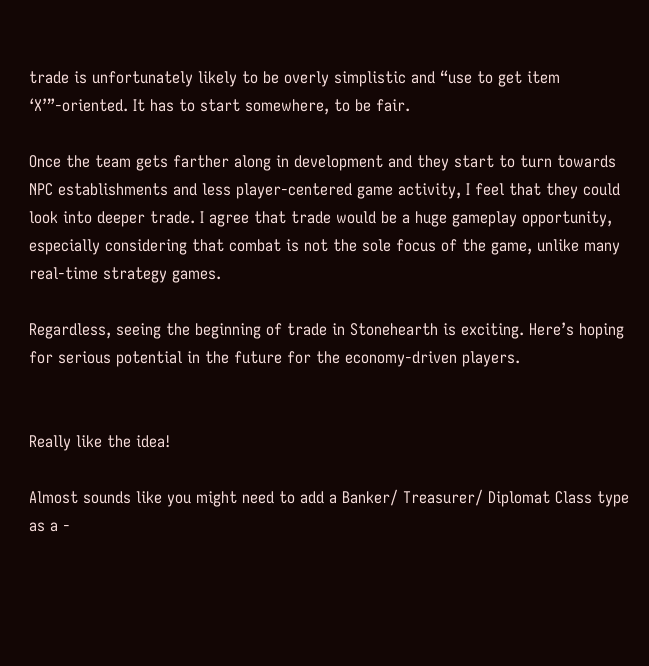trade is unfortunately likely to be overly simplistic and “use to get item ‘X’”-oriented. It has to start somewhere, to be fair.

Once the team gets farther along in development and they start to turn towards NPC establishments and less player-centered game activity, I feel that they could look into deeper trade. I agree that trade would be a huge gameplay opportunity, especially considering that combat is not the sole focus of the game, unlike many real-time strategy games.

Regardless, seeing the beginning of trade in Stonehearth is exciting. Here’s hoping for serious potential in the future for the economy-driven players.


Really like the idea!

Almost sounds like you might need to add a Banker/ Treasurer/ Diplomat Class type as a -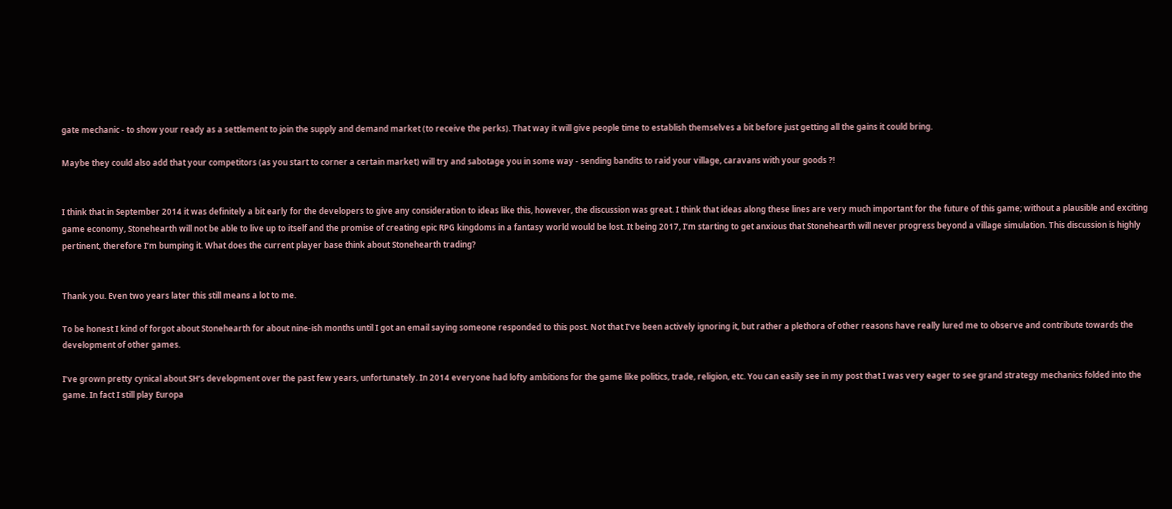gate mechanic - to show your ready as a settlement to join the supply and demand market (to receive the perks). That way it will give people time to establish themselves a bit before just getting all the gains it could bring.

Maybe they could also add that your competitors (as you start to corner a certain market) will try and sabotage you in some way - sending bandits to raid your village, caravans with your goods ?!


I think that in September 2014 it was definitely a bit early for the developers to give any consideration to ideas like this, however, the discussion was great. I think that ideas along these lines are very much important for the future of this game; without a plausible and exciting game economy, Stonehearth will not be able to live up to itself and the promise of creating epic RPG kingdoms in a fantasy world would be lost. It being 2017, I’m starting to get anxious that Stonehearth will never progress beyond a village simulation. This discussion is highly pertinent, therefore I’m bumping it. What does the current player base think about Stonehearth trading?


Thank you. Even two years later this still means a lot to me.

To be honest I kind of forgot about Stonehearth for about nine-ish months until I got an email saying someone responded to this post. Not that I’ve been actively ignoring it, but rather a plethora of other reasons have really lured me to observe and contribute towards the development of other games.

I’ve grown pretty cynical about SH’s development over the past few years, unfortunately. In 2014 everyone had lofty ambitions for the game like politics, trade, religion, etc. You can easily see in my post that I was very eager to see grand strategy mechanics folded into the game. In fact I still play Europa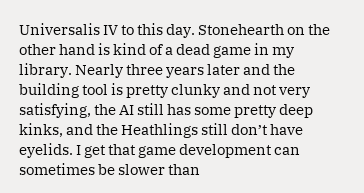Universalis IV to this day. Stonehearth on the other hand is kind of a dead game in my library. Nearly three years later and the building tool is pretty clunky and not very satisfying, the AI still has some pretty deep kinks, and the Heathlings still don’t have eyelids. I get that game development can sometimes be slower than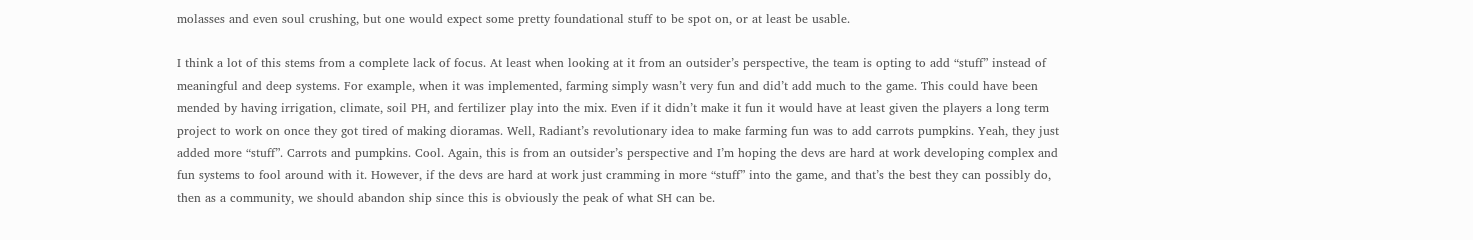molasses and even soul crushing, but one would expect some pretty foundational stuff to be spot on, or at least be usable.

I think a lot of this stems from a complete lack of focus. At least when looking at it from an outsider’s perspective, the team is opting to add “stuff” instead of meaningful and deep systems. For example, when it was implemented, farming simply wasn’t very fun and did’t add much to the game. This could have been mended by having irrigation, climate, soil PH, and fertilizer play into the mix. Even if it didn’t make it fun it would have at least given the players a long term project to work on once they got tired of making dioramas. Well, Radiant’s revolutionary idea to make farming fun was to add carrots pumpkins. Yeah, they just added more “stuff”. Carrots and pumpkins. Cool. Again, this is from an outsider’s perspective and I’m hoping the devs are hard at work developing complex and fun systems to fool around with it. However, if the devs are hard at work just cramming in more “stuff” into the game, and that’s the best they can possibly do, then as a community, we should abandon ship since this is obviously the peak of what SH can be.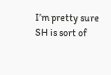I’m pretty sure SH is sort of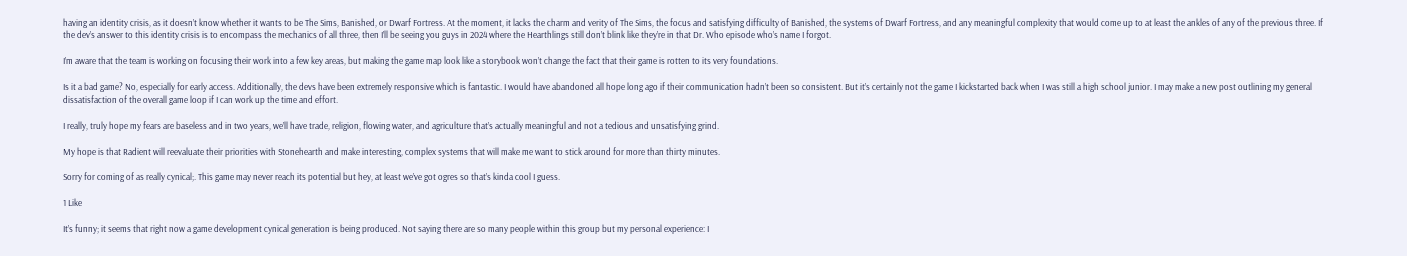having an identity crisis, as it doesn’t know whether it wants to be The Sims, Banished, or Dwarf Fortress. At the moment, it lacks the charm and verity of The Sims, the focus and satisfying difficulty of Banished, the systems of Dwarf Fortress, and any meaningful complexity that would come up to at least the ankles of any of the previous three. If the dev’s answer to this identity crisis is to encompass the mechanics of all three, then I’ll be seeing you guys in 2024 where the Hearthlings still don’t blink like they’re in that Dr. Who episode who’s name I forgot.

I’m aware that the team is working on focusing their work into a few key areas, but making the game map look like a storybook won’t change the fact that their game is rotten to its very foundations.

Is it a bad game? No, especially for early access. Additionally, the devs have been extremely responsive which is fantastic. I would have abandoned all hope long ago if their communication hadn’t been so consistent. But it’s certainly not the game I kickstarted back when I was still a high school junior. I may make a new post outlining my general dissatisfaction of the overall game loop if I can work up the time and effort.

I really, truly hope my fears are baseless and in two years, we’ll have trade, religion, flowing water, and agriculture that’s actually meaningful and not a tedious and unsatisfying grind.

My hope is that Radient will reevaluate their priorities with Stonehearth and make interesting, complex systems that will make me want to stick around for more than thirty minutes.

Sorry for coming of as really cynical;. This game may never reach its potential but hey, at least we’ve got ogres so that’s kinda cool I guess.

1 Like

It’s funny; it seems that right now a game development cynical generation is being produced. Not saying there are so many people within this group but my personal experience: I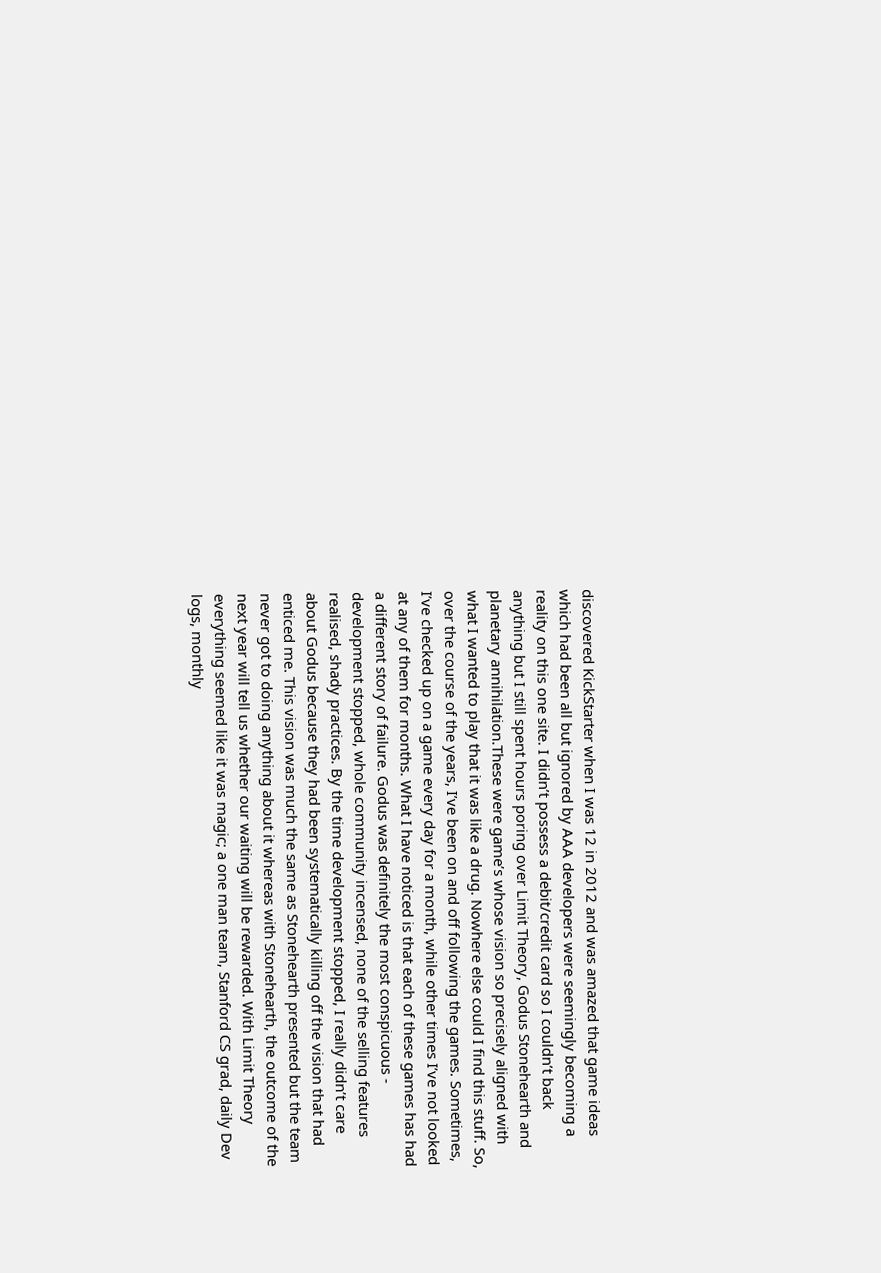discovered KickStarter when I was 12 in 2012 and was amazed that game ideas which had been all but ignored by AAA developers were seemingly becoming a reality on this one site. I didn’t possess a debit/credit card so I couldn’t back anything but I still spent hours poring over Limit Theory, Godus Stonehearth and planetary annihilation.These were game’s whose vision so precisely aligned with what I wanted to play that it was like a drug. Nowhere else could I find this stuff. So, over the course of the years, I’ve been on and off following the games. Sometimes, I’ve checked up on a game every day for a month, while other times I’ve not looked at any of them for months. What I have noticed is that each of these games has had a different story of failure. Godus was definitely the most conspicuous - development stopped, whole community incensed, none of the selling features realised, shady practices. By the time development stopped, I really didn’t care about Godus because they had been systematically killing off the vision that had enticed me. This vision was much the same as Stonehearth presented but the team never got to doing anything about it whereas with Stonehearth, the outcome of the next year will tell us whether our waiting will be rewarded. With Limit Theory everything seemed like it was magic; a one man team, Stanford CS grad, daily Dev logs, monthly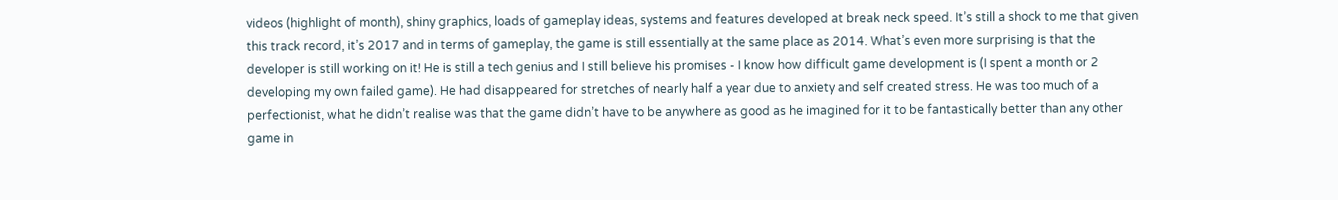videos (highlight of month), shiny graphics, loads of gameplay ideas, systems and features developed at break neck speed. It’s still a shock to me that given this track record, it’s 2017 and in terms of gameplay, the game is still essentially at the same place as 2014. What’s even more surprising is that the developer is still working on it! He is still a tech genius and I still believe his promises - I know how difficult game development is (I spent a month or 2 developing my own failed game). He had disappeared for stretches of nearly half a year due to anxiety and self created stress. He was too much of a perfectionist, what he didn’t realise was that the game didn’t have to be anywhere as good as he imagined for it to be fantastically better than any other game in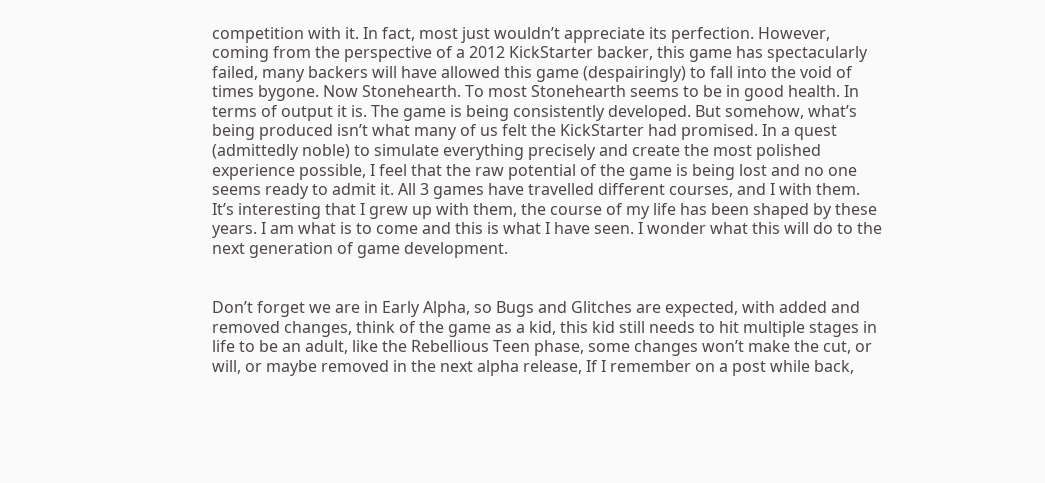competition with it. In fact, most just wouldn’t appreciate its perfection. However, coming from the perspective of a 2012 KickStarter backer, this game has spectacularly failed, many backers will have allowed this game (despairingly) to fall into the void of times bygone. Now Stonehearth. To most Stonehearth seems to be in good health. In terms of output it is. The game is being consistently developed. But somehow, what’s being produced isn’t what many of us felt the KickStarter had promised. In a quest (admittedly noble) to simulate everything precisely and create the most polished experience possible, I feel that the raw potential of the game is being lost and no one seems ready to admit it. All 3 games have travelled different courses, and I with them. It’s interesting that I grew up with them, the course of my life has been shaped by these years. I am what is to come and this is what I have seen. I wonder what this will do to the next generation of game development.


Don’t forget we are in Early Alpha, so Bugs and Glitches are expected, with added and removed changes, think of the game as a kid, this kid still needs to hit multiple stages in life to be an adult, like the Rebellious Teen phase, some changes won’t make the cut, or will, or maybe removed in the next alpha release, If I remember on a post while back,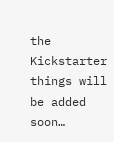the Kickstarter things will be added soon…